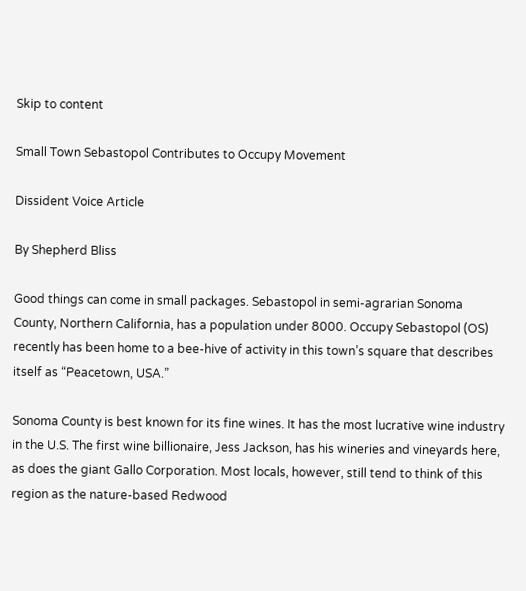Skip to content

Small Town Sebastopol Contributes to Occupy Movement

Dissident Voice Article

By Shepherd Bliss

Good things can come in small packages. Sebastopol in semi-agrarian Sonoma County, Northern California, has a population under 8000. Occupy Sebastopol (OS) recently has been home to a bee-hive of activity in this town’s square that describes itself as “Peacetown, USA.”

Sonoma County is best known for its fine wines. It has the most lucrative wine industry in the U.S. The first wine billionaire, Jess Jackson, has his wineries and vineyards here, as does the giant Gallo Corporation. Most locals, however, still tend to think of this region as the nature-based Redwood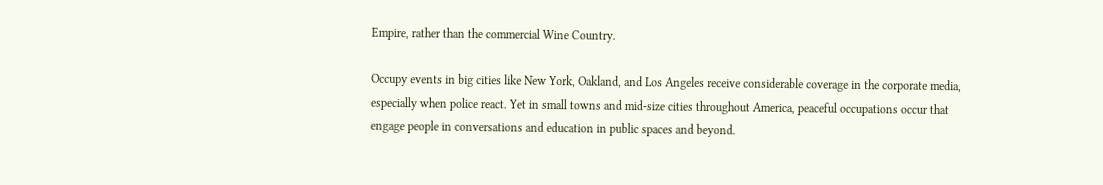Empire, rather than the commercial Wine Country.

Occupy events in big cities like New York, Oakland, and Los Angeles receive considerable coverage in the corporate media, especially when police react. Yet in small towns and mid-size cities throughout America, peaceful occupations occur that engage people in conversations and education in public spaces and beyond.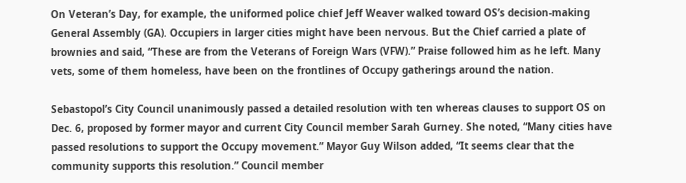On Veteran’s Day, for example, the uniformed police chief Jeff Weaver walked toward OS’s decision-making General Assembly (GA). Occupiers in larger cities might have been nervous. But the Chief carried a plate of brownies and said, “These are from the Veterans of Foreign Wars (VFW).” Praise followed him as he left. Many vets, some of them homeless, have been on the frontlines of Occupy gatherings around the nation.

Sebastopol’s City Council unanimously passed a detailed resolution with ten whereas clauses to support OS on Dec. 6, proposed by former mayor and current City Council member Sarah Gurney. She noted, “Many cities have passed resolutions to support the Occupy movement.” Mayor Guy Wilson added, “It seems clear that the community supports this resolution.” Council member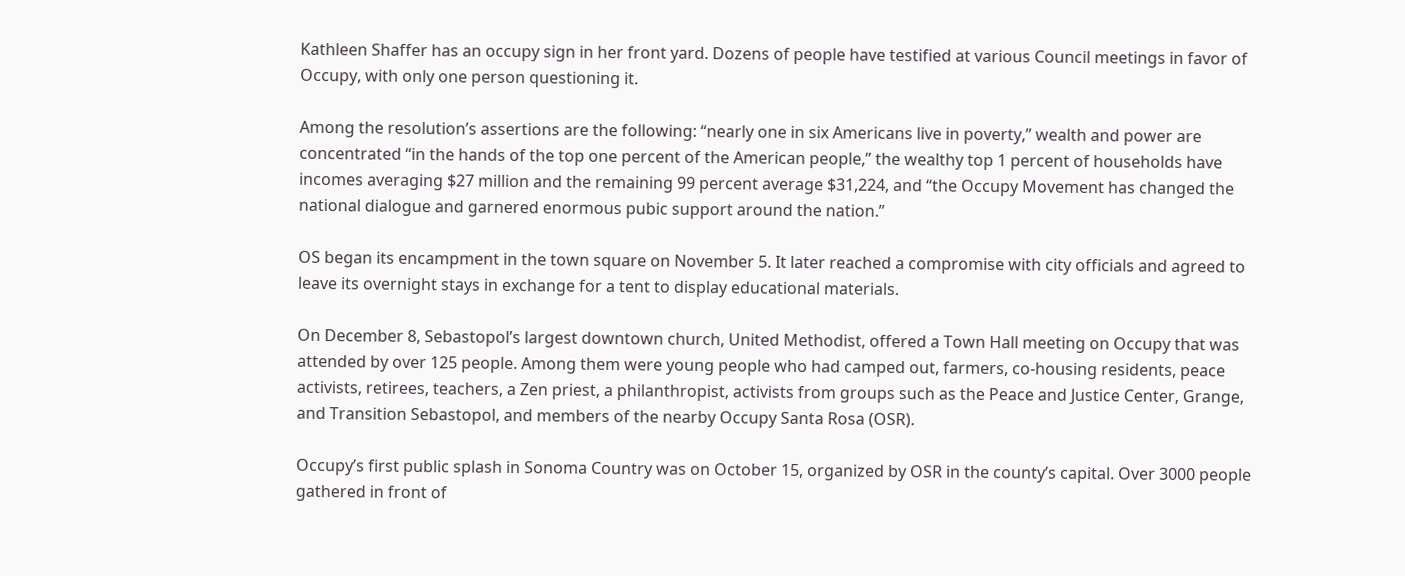Kathleen Shaffer has an occupy sign in her front yard. Dozens of people have testified at various Council meetings in favor of Occupy, with only one person questioning it.

Among the resolution’s assertions are the following: “nearly one in six Americans live in poverty,” wealth and power are concentrated “in the hands of the top one percent of the American people,” the wealthy top 1 percent of households have incomes averaging $27 million and the remaining 99 percent average $31,224, and “the Occupy Movement has changed the national dialogue and garnered enormous pubic support around the nation.”

OS began its encampment in the town square on November 5. It later reached a compromise with city officials and agreed to leave its overnight stays in exchange for a tent to display educational materials.

On December 8, Sebastopol’s largest downtown church, United Methodist, offered a Town Hall meeting on Occupy that was attended by over 125 people. Among them were young people who had camped out, farmers, co-housing residents, peace activists, retirees, teachers, a Zen priest, a philanthropist, activists from groups such as the Peace and Justice Center, Grange, and Transition Sebastopol, and members of the nearby Occupy Santa Rosa (OSR).

Occupy’s first public splash in Sonoma Country was on October 15, organized by OSR in the county’s capital. Over 3000 people gathered in front of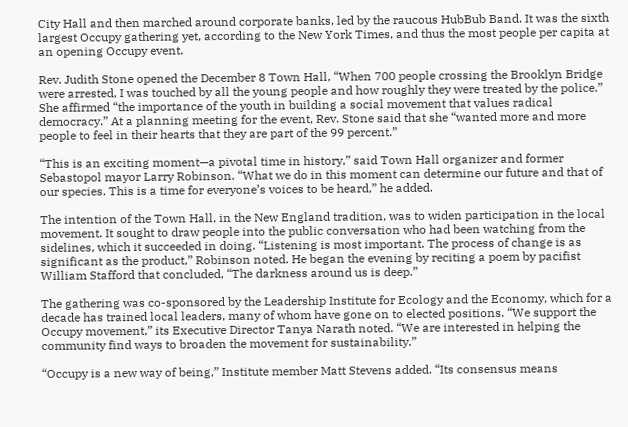City Hall and then marched around corporate banks, led by the raucous HubBub Band. It was the sixth largest Occupy gathering yet, according to the New York Times, and thus the most people per capita at an opening Occupy event.

Rev. Judith Stone opened the December 8 Town Hall, “When 700 people crossing the Brooklyn Bridge were arrested, I was touched by all the young people and how roughly they were treated by the police.” She affirmed “the importance of the youth in building a social movement that values radical democracy.” At a planning meeting for the event, Rev. Stone said that she “wanted more and more people to feel in their hearts that they are part of the 99 percent.”

“This is an exciting moment—a pivotal time in history,” said Town Hall organizer and former Sebastopol mayor Larry Robinson. “What we do in this moment can determine our future and that of our species. This is a time for everyone’s voices to be heard,” he added.

The intention of the Town Hall, in the New England tradition, was to widen participation in the local movement. It sought to draw people into the public conversation who had been watching from the sidelines, which it succeeded in doing. “Listening is most important. The process of change is as significant as the product,” Robinson noted. He began the evening by reciting a poem by pacifist William Stafford that concluded, “The darkness around us is deep.”

The gathering was co-sponsored by the Leadership Institute for Ecology and the Economy, which for a decade has trained local leaders, many of whom have gone on to elected positions. “We support the Occupy movement,” its Executive Director Tanya Narath noted. “We are interested in helping the community find ways to broaden the movement for sustainability.”

“Occupy is a new way of being,” Institute member Matt Stevens added. “Its consensus means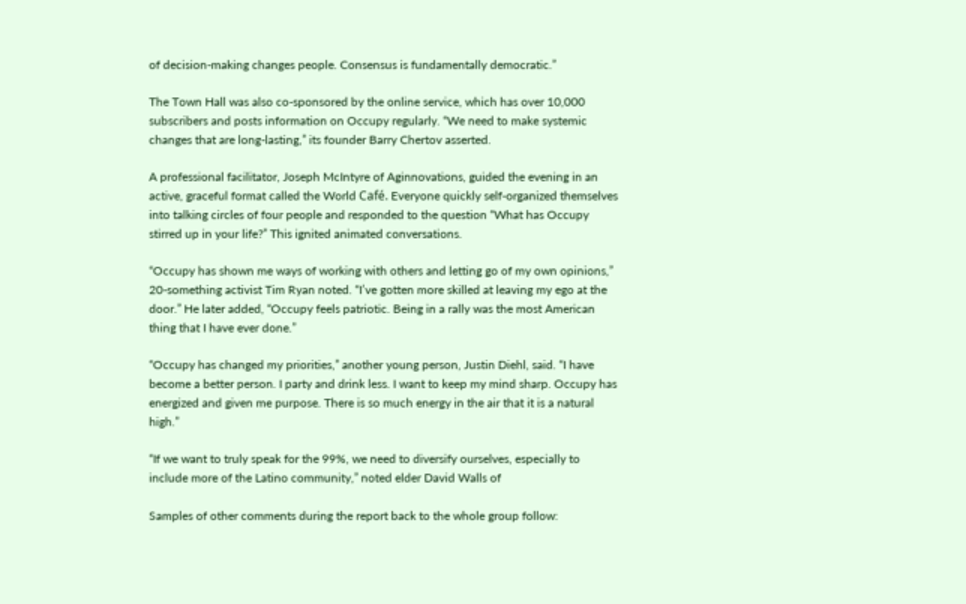of decision-making changes people. Consensus is fundamentally democratic.”

The Town Hall was also co-sponsored by the online service, which has over 10,000 subscribers and posts information on Occupy regularly. “We need to make systemic changes that are long-lasting,” its founder Barry Chertov asserted.

A professional facilitator, Joseph McIntyre of Aginnovations, guided the evening in an active, graceful format called the World Café. Everyone quickly self-organized themselves into talking circles of four people and responded to the question “What has Occupy stirred up in your life?” This ignited animated conversations.

“Occupy has shown me ways of working with others and letting go of my own opinions,” 20-something activist Tim Ryan noted. “I’ve gotten more skilled at leaving my ego at the door.” He later added, “Occupy feels patriotic. Being in a rally was the most American thing that I have ever done.”

“Occupy has changed my priorities,” another young person, Justin Diehl, said. “I have become a better person. I party and drink less. I want to keep my mind sharp. Occupy has energized and given me purpose. There is so much energy in the air that it is a natural high.”

“If we want to truly speak for the 99%, we need to diversify ourselves, especially to include more of the Latino community,” noted elder David Walls of

Samples of other comments during the report back to the whole group follow: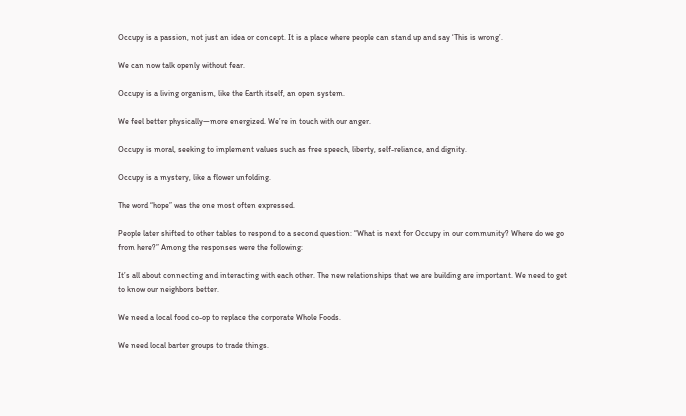Occupy is a passion, not just an idea or concept. It is a place where people can stand up and say ‘This is wrong’.

We can now talk openly without fear.

Occupy is a living organism, like the Earth itself, an open system.

We feel better physically—more energized. We’re in touch with our anger.

Occupy is moral, seeking to implement values such as free speech, liberty, self-reliance, and dignity.

Occupy is a mystery, like a flower unfolding.

The word “hope” was the one most often expressed.

People later shifted to other tables to respond to a second question: “What is next for Occupy in our community? Where do we go from here?” Among the responses were the following:

It’s all about connecting and interacting with each other. The new relationships that we are building are important. We need to get to know our neighbors better.

We need a local food co-op to replace the corporate Whole Foods.

We need local barter groups to trade things.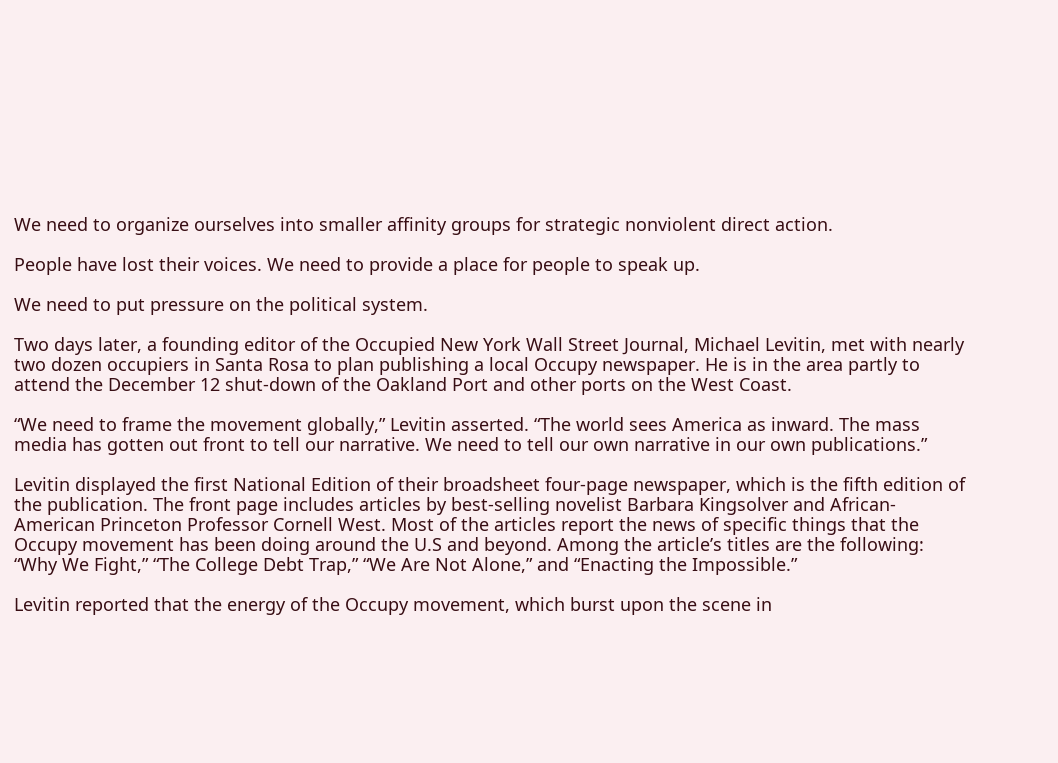We need to organize ourselves into smaller affinity groups for strategic nonviolent direct action.

People have lost their voices. We need to provide a place for people to speak up.

We need to put pressure on the political system.

Two days later, a founding editor of the Occupied New York Wall Street Journal, Michael Levitin, met with nearly two dozen occupiers in Santa Rosa to plan publishing a local Occupy newspaper. He is in the area partly to attend the December 12 shut-down of the Oakland Port and other ports on the West Coast.

“We need to frame the movement globally,” Levitin asserted. “The world sees America as inward. The mass media has gotten out front to tell our narrative. We need to tell our own narrative in our own publications.”

Levitin displayed the first National Edition of their broadsheet four-page newspaper, which is the fifth edition of the publication. The front page includes articles by best-selling novelist Barbara Kingsolver and African-American Princeton Professor Cornell West. Most of the articles report the news of specific things that the Occupy movement has been doing around the U.S and beyond. Among the article’s titles are the following: “Why We Fight,” “The College Debt Trap,” “We Are Not Alone,” and “Enacting the Impossible.”

Levitin reported that the energy of the Occupy movement, which burst upon the scene in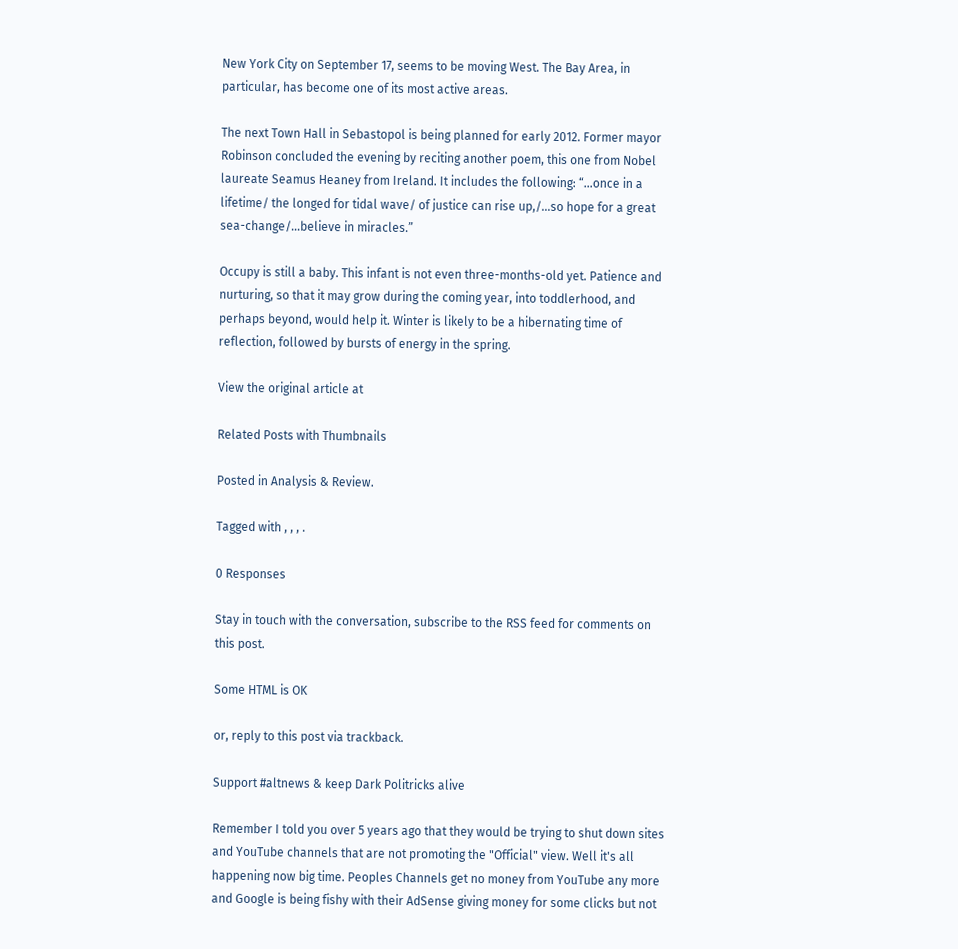New York City on September 17, seems to be moving West. The Bay Area, in particular, has become one of its most active areas.

The next Town Hall in Sebastopol is being planned for early 2012. Former mayor Robinson concluded the evening by reciting another poem, this one from Nobel laureate Seamus Heaney from Ireland. It includes the following: “…once in a lifetime/ the longed for tidal wave/ of justice can rise up,/…so hope for a great sea-change/…believe in miracles.”

Occupy is still a baby. This infant is not even three-months-old yet. Patience and nurturing, so that it may grow during the coming year, into toddlerhood, and perhaps beyond, would help it. Winter is likely to be a hibernating time of reflection, followed by bursts of energy in the spring.

View the original article at

Related Posts with Thumbnails

Posted in Analysis & Review.

Tagged with , , , .

0 Responses

Stay in touch with the conversation, subscribe to the RSS feed for comments on this post.

Some HTML is OK

or, reply to this post via trackback.

Support #altnews & keep Dark Politricks alive

Remember I told you over 5 years ago that they would be trying to shut down sites and YouTube channels that are not promoting the "Official" view. Well it's all happening now big time. Peoples Channels get no money from YouTube any more and Google is being fishy with their AdSense giving money for some clicks but not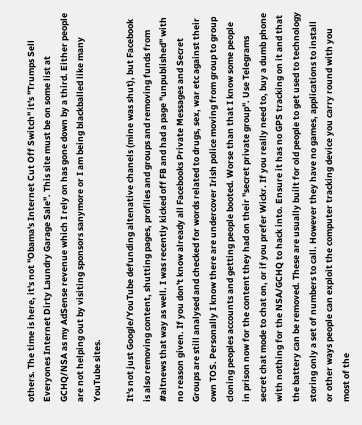others. The time is here, it's not "Obama's Internet Cut Off Switch" it's "Trumps Sell Everyones Internet Dirty Laundry Garage Sale". This site must be on some list at GCHQ/NSA as my AdSense revenue which I rely on has gone down by a third. Either people are not helping out by visiting sponsors sanymore or I am being blackballed like many YouTube sites.

It's not just Google/YouTube defunding altenative chanels (mine was shut), but Facebook is also removing content, shutting pages, profiles and groups and removing funds from #altnews that way as well. I was recently kicked off FB and had a page "unpublished" with no reason given. If you don't know already all Facebooks Private Messages and Secret Groups are still analysed and checked for words related to drugs, sex, war etc against their own TOS. Personally I know there are undercover Irish police moving from group to group cloning peoples accounts and getting people booted. Worse than that I know some people in prison now for the content they had on their "secret private group". Use Telegrams secret chat mode to chat on, or if you prefer Wickr. If you really need to, buy a dumb phone with nothing for the NSA/GCHQ to hack into. Ensure it has no GPS tracking on it and that the battery can be removed. These are usually built for old people to get used to technology storing only a set of numbers to call. However they have no games, applications to install or other ways people can exploit the computer tracking device you carry round with you most of the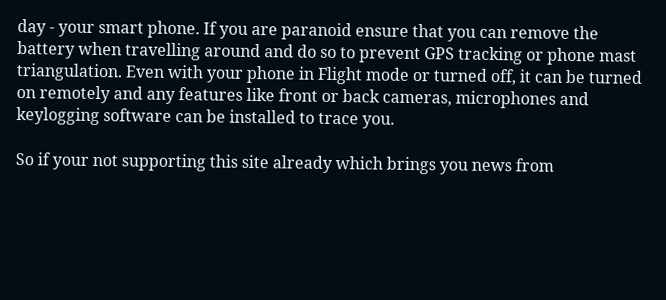day - your smart phone. If you are paranoid ensure that you can remove the battery when travelling around and do so to prevent GPS tracking or phone mast triangulation. Even with your phone in Flight mode or turned off, it can be turned on remotely and any features like front or back cameras, microphones and keylogging software can be installed to trace you.

So if your not supporting this site already which brings you news from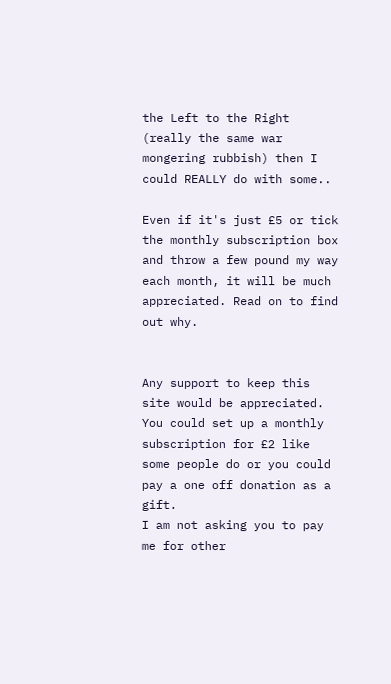the Left to the Right (really the same war mongering rubbish) then I could REALLY do with some..

Even if it's just £5 or tick the monthly subscription box and throw a few pound my way each month, it will be much appreciated. Read on to find out why.


Any support to keep this site would be appreciated. You could set up a monthly subscription for £2 like some people do or you could pay a one off donation as a gift.
I am not asking you to pay me for other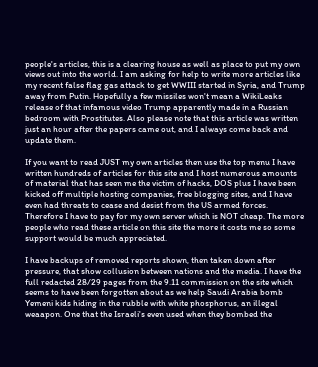people's articles, this is a clearing house as well as place to put my own views out into the world. I am asking for help to write more articles like my recent false flag gas attack to get WWIII started in Syria, and Trump away from Putin. Hopefully a few missiles won't mean a WikiLeaks release of that infamous video Trump apparently made in a Russian bedroom with Prostitutes. Also please note that this article was written just an hour after the papers came out, and I always come back and update them.

If you want to read JUST my own articles then use the top menu I have written hundreds of articles for this site and I host numerous amounts of material that has seen me the victim of hacks, DOS plus I have been kicked off multiple hosting companies, free blogging sites, and I have even had threats to cease and desist from the US armed forces. Therefore I have to pay for my own server which is NOT cheap. The more people who read these article on this site the more it costs me so some support would be much appreciated.

I have backups of removed reports shown, then taken down after pressure, that show collusion between nations and the media. I have the full redacted 28/29 pages from the 9.11 commission on the site which seems to have been forgotten about as we help Saudi Arabia bomb Yemeni kids hiding in the rubble with white phosphorus, an illegal weaapon. One that the Israeli's even used when they bombed the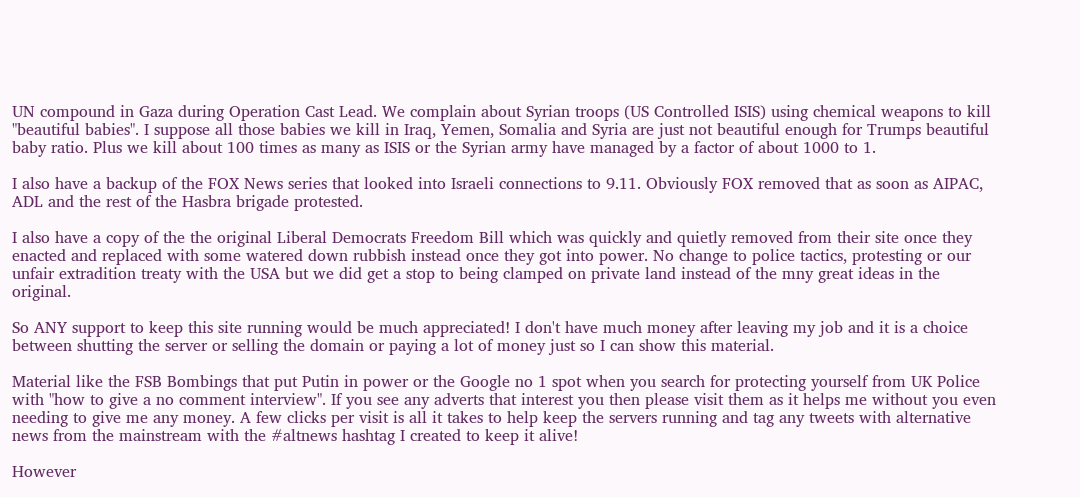UN compound in Gaza during Operation Cast Lead. We complain about Syrian troops (US Controlled ISIS) using chemical weapons to kill "beautiful babies". I suppose all those babies we kill in Iraq, Yemen, Somalia and Syria are just not beautiful enough for Trumps beautiful baby ratio. Plus we kill about 100 times as many as ISIS or the Syrian army have managed by a factor of about 1000 to 1.

I also have a backup of the FOX News series that looked into Israeli connections to 9.11. Obviously FOX removed that as soon as AIPAC, ADL and the rest of the Hasbra brigade protested.

I also have a copy of the the original Liberal Democrats Freedom Bill which was quickly and quietly removed from their site once they enacted and replaced with some watered down rubbish instead once they got into power. No change to police tactics, protesting or our unfair extradition treaty with the USA but we did get a stop to being clamped on private land instead of the mny great ideas in the original.

So ANY support to keep this site running would be much appreciated! I don't have much money after leaving my job and it is a choice between shutting the server or selling the domain or paying a lot of money just so I can show this material.

Material like the FSB Bombings that put Putin in power or the Google no 1 spot when you search for protecting yourself from UK Police with "how to give a no comment interview". If you see any adverts that interest you then please visit them as it helps me without you even needing to give me any money. A few clicks per visit is all it takes to help keep the servers running and tag any tweets with alternative news from the mainstream with the #altnews hashtag I created to keep it alive!

However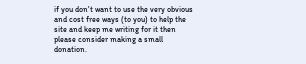if you don't want to use the very obvious and cost free ways (to you) to help the site and keep me writing for it then please consider making a small donation.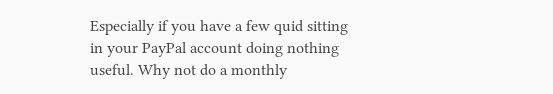Especially if you have a few quid sitting in your PayPal account doing nothing useful. Why not do a monthly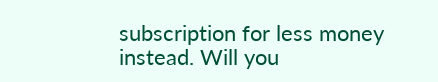subscription for less money instead. Will you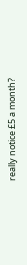really notice £5 a month?